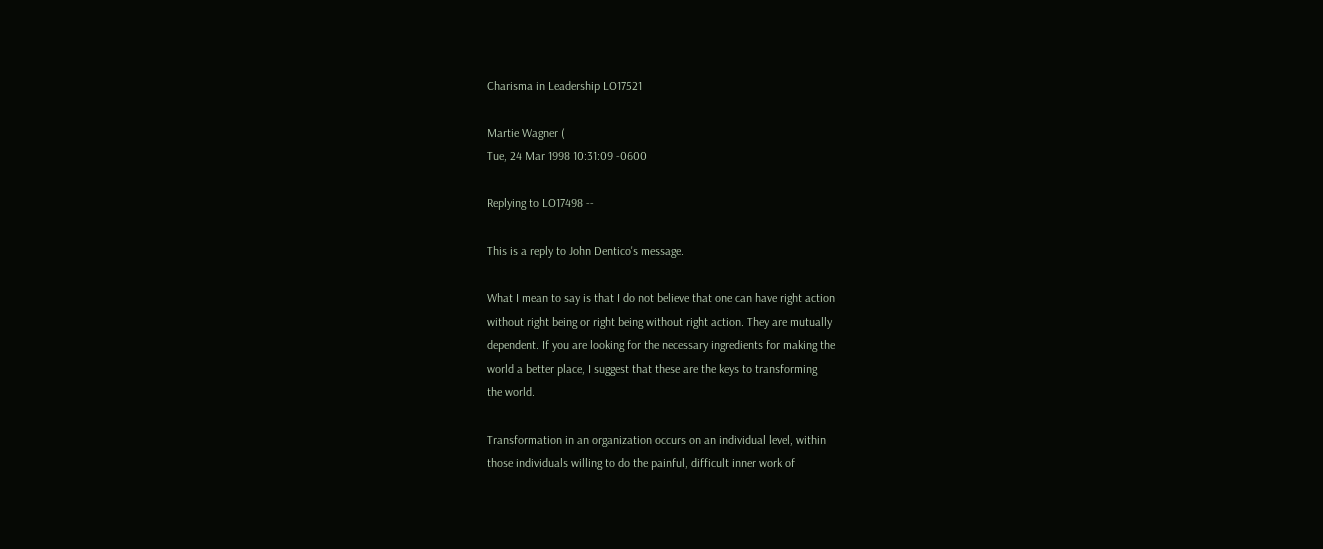Charisma in Leadership LO17521

Martie Wagner (
Tue, 24 Mar 1998 10:31:09 -0600

Replying to LO17498 --

This is a reply to John Dentico's message.

What I mean to say is that I do not believe that one can have right action
without right being or right being without right action. They are mutually
dependent. If you are looking for the necessary ingredients for making the
world a better place, I suggest that these are the keys to transforming
the world.

Transformation in an organization occurs on an individual level, within
those individuals willing to do the painful, difficult inner work of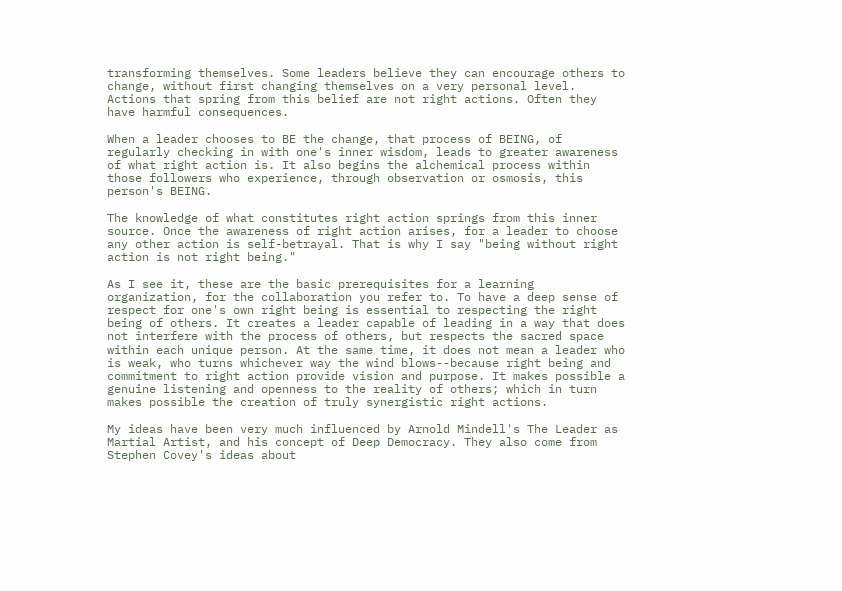transforming themselves. Some leaders believe they can encourage others to
change, without first changing themselves on a very personal level.
Actions that spring from this belief are not right actions. Often they
have harmful consequences.

When a leader chooses to BE the change, that process of BEING, of
regularly checking in with one's inner wisdom, leads to greater awareness
of what right action is. It also begins the alchemical process within
those followers who experience, through observation or osmosis, this
person's BEING.

The knowledge of what constitutes right action springs from this inner
source. Once the awareness of right action arises, for a leader to choose
any other action is self-betrayal. That is why I say "being without right
action is not right being."

As I see it, these are the basic prerequisites for a learning
organization, for the collaboration you refer to. To have a deep sense of
respect for one's own right being is essential to respecting the right
being of others. It creates a leader capable of leading in a way that does
not interfere with the process of others, but respects the sacred space
within each unique person. At the same time, it does not mean a leader who
is weak, who turns whichever way the wind blows--because right being and
commitment to right action provide vision and purpose. It makes possible a
genuine listening and openness to the reality of others; which in turn
makes possible the creation of truly synergistic right actions.

My ideas have been very much influenced by Arnold Mindell's The Leader as
Martial Artist, and his concept of Deep Democracy. They also come from
Stephen Covey's ideas about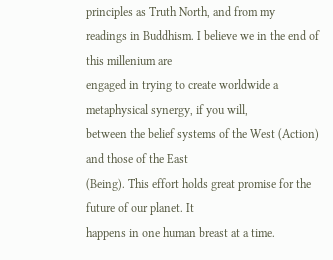principles as Truth North, and from my
readings in Buddhism. I believe we in the end of this millenium are
engaged in trying to create worldwide a metaphysical synergy, if you will,
between the belief systems of the West (Action) and those of the East
(Being). This effort holds great promise for the future of our planet. It
happens in one human breast at a time.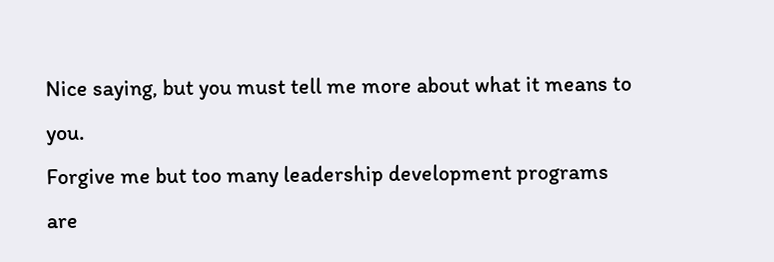Nice saying, but you must tell me more about what it means to you.
Forgive me but too many leadership development programs are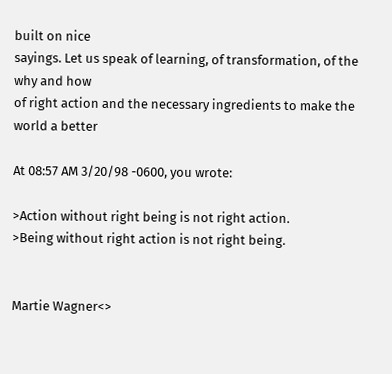built on nice
sayings. Let us speak of learning, of transformation, of the why and how
of right action and the necessary ingredients to make the world a better

At 08:57 AM 3/20/98 -0600, you wrote:

>Action without right being is not right action.
>Being without right action is not right being.


Martie Wagner<>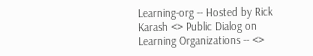Learning-org -- Hosted by Rick Karash <> Public Dialog on Learning Organizations -- <>